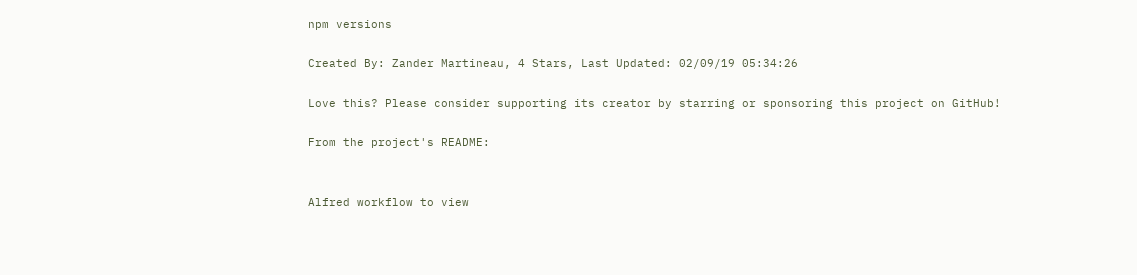npm versions

Created By: Zander Martineau, 4 Stars, Last Updated: 02/09/19 05:34:26

Love this? Please consider supporting its creator by starring or sponsoring this project on GitHub!

From the project's README:


Alfred workflow to view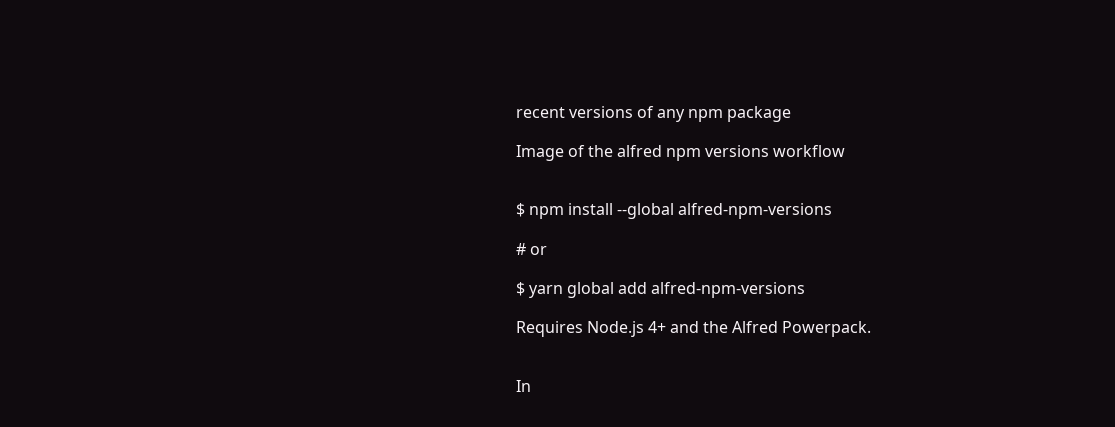recent versions of any npm package

Image of the alfred npm versions workflow


$ npm install --global alfred-npm-versions

# or

$ yarn global add alfred-npm-versions

Requires Node.js 4+ and the Alfred Powerpack.


In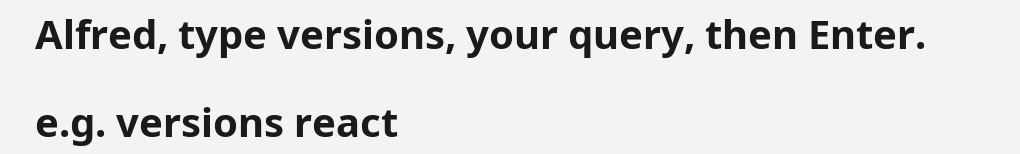Alfred, type versions, your query, then Enter.

e.g. versions react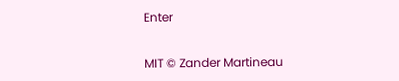Enter


MIT © Zander Martineau